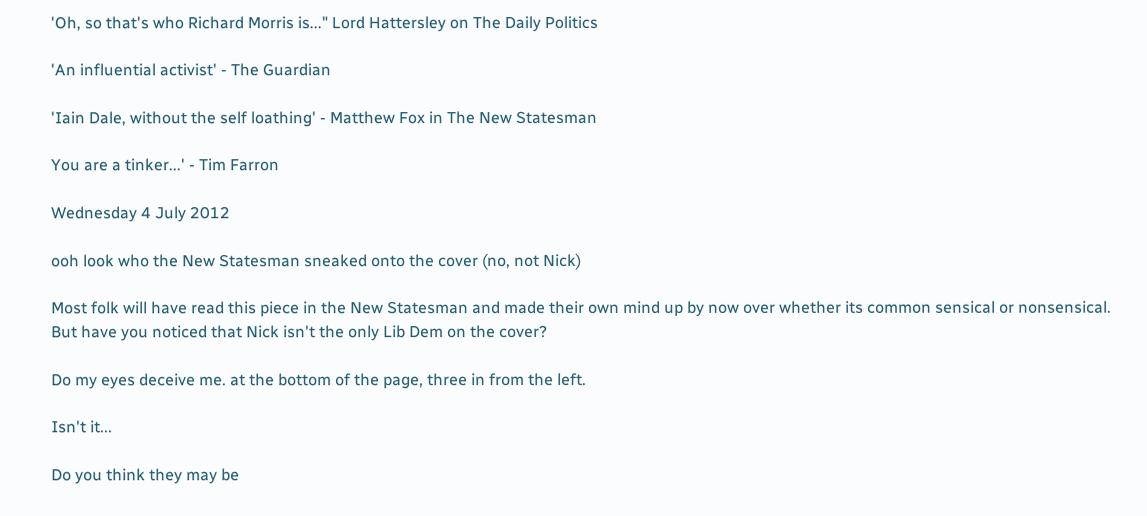'Oh, so that's who Richard Morris is..." Lord Hattersley on The Daily Politics

'An influential activist' - The Guardian

'Iain Dale, without the self loathing' - Matthew Fox in The New Statesman

You are a tinker...' - Tim Farron

Wednesday 4 July 2012

ooh look who the New Statesman sneaked onto the cover (no, not Nick)

Most folk will have read this piece in the New Statesman and made their own mind up by now over whether its common sensical or nonsensical. But have you noticed that Nick isn't the only Lib Dem on the cover?

Do my eyes deceive me. at the bottom of the page, three in from the left.

Isn't it...

Do you think they may be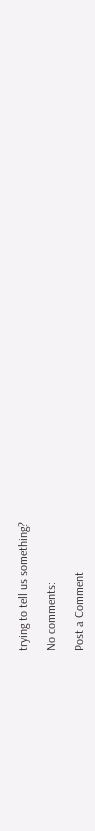trying to tell us something?

No comments:

Post a Comment